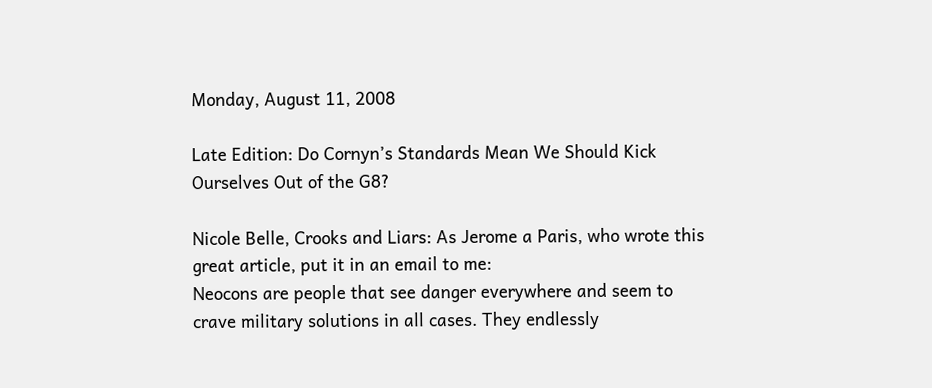Monday, August 11, 2008

Late Edition: Do Cornyn’s Standards Mean We Should Kick Ourselves Out of the G8?

Nicole Belle, Crooks and Liars: As Jerome a Paris, who wrote this great article, put it in an email to me:
Neocons are people that see danger everywhere and seem to crave military solutions in all cases. They endlessly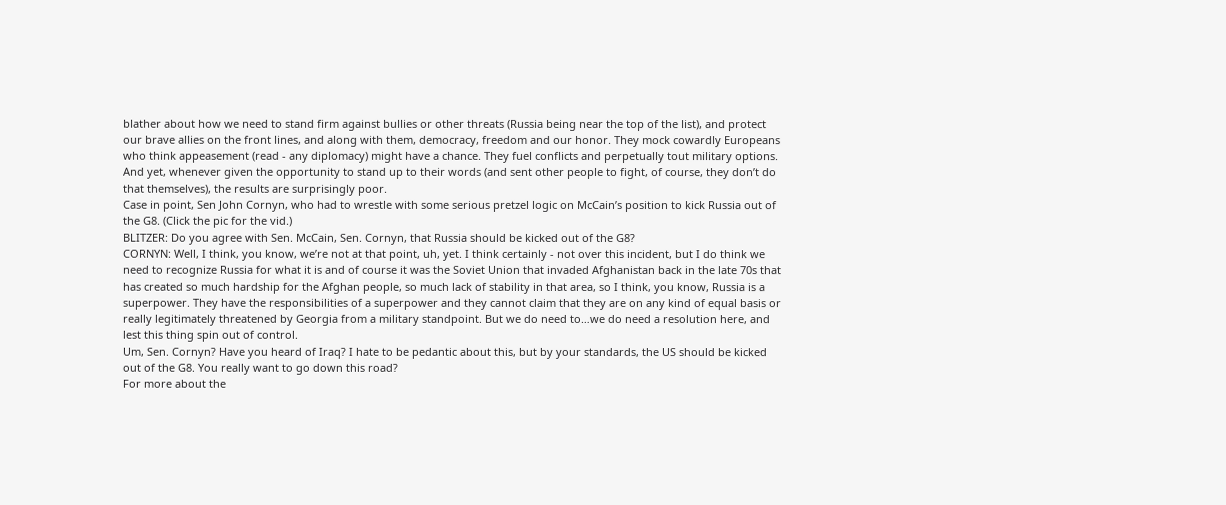blather about how we need to stand firm against bullies or other threats (Russia being near the top of the list), and protect our brave allies on the front lines, and along with them, democracy, freedom and our honor. They mock cowardly Europeans who think appeasement (read - any diplomacy) might have a chance. They fuel conflicts and perpetually tout military options.
And yet, whenever given the opportunity to stand up to their words (and sent other people to fight, of course, they don’t do that themselves), the results are surprisingly poor.
Case in point, Sen John Cornyn, who had to wrestle with some serious pretzel logic on McCain’s position to kick Russia out of the G8. (Click the pic for the vid.)
BLITZER: Do you agree with Sen. McCain, Sen. Cornyn, that Russia should be kicked out of the G8?
CORNYN: Well, I think, you know, we’re not at that point, uh, yet. I think certainly - not over this incident, but I do think we need to recognize Russia for what it is and of course it was the Soviet Union that invaded Afghanistan back in the late 70s that has created so much hardship for the Afghan people, so much lack of stability in that area, so I think, you know, Russia is a superpower. They have the responsibilities of a superpower and they cannot claim that they are on any kind of equal basis or really legitimately threatened by Georgia from a military standpoint. But we do need to…we do need a resolution here, and lest this thing spin out of control.
Um, Sen. Cornyn? Have you heard of Iraq? I hate to be pedantic about this, but by your standards, the US should be kicked out of the G8. You really want to go down this road?
For more about the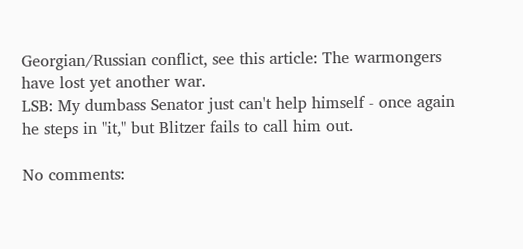Georgian/Russian conflict, see this article: The warmongers have lost yet another war.
LSB: My dumbass Senator just can't help himself - once again he steps in "it," but Blitzer fails to call him out.

No comments: